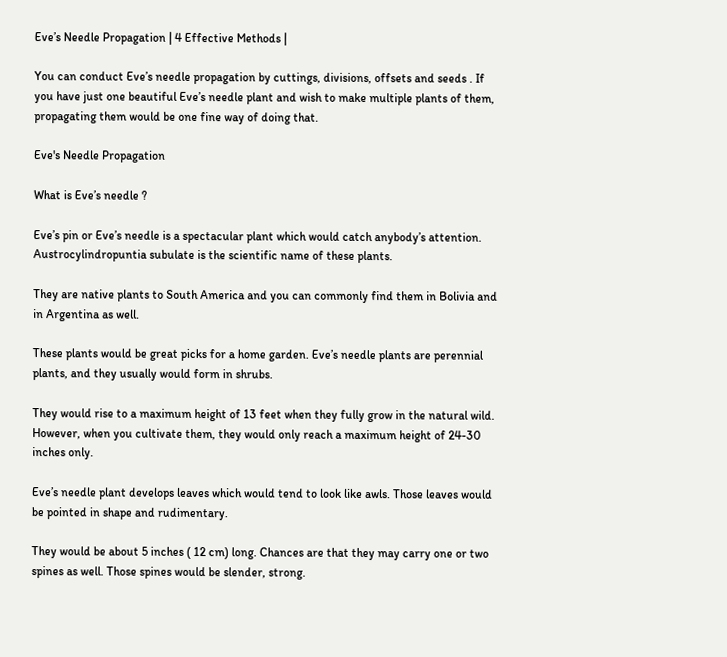Eve’s Needle Propagation | 4 Effective Methods |

You can conduct Eve’s needle propagation by cuttings, divisions, offsets and seeds . If you have just one beautiful Eve’s needle plant and wish to make multiple plants of them, propagating them would be one fine way of doing that.

Eve's Needle Propagation

What is Eve’s needle ?

Eve’s pin or Eve’s needle is a spectacular plant which would catch anybody’s attention. Austrocylindropuntia subulate is the scientific name of these plants.

They are native plants to South America and you can commonly find them in Bolivia and in Argentina as well.

These plants would be great picks for a home garden. Eve’s needle plants are perennial plants, and they usually would form in shrubs.

They would rise to a maximum height of 13 feet when they fully grow in the natural wild. However, when you cultivate them, they would only reach a maximum height of 24-30 inches only.

Eve’s needle plant develops leaves which would tend to look like awls. Those leaves would be pointed in shape and rudimentary.

They would be about 5 inches ( 12 cm) long. Chances are that they may carry one or two spines as well. Those spines would be slender, strong.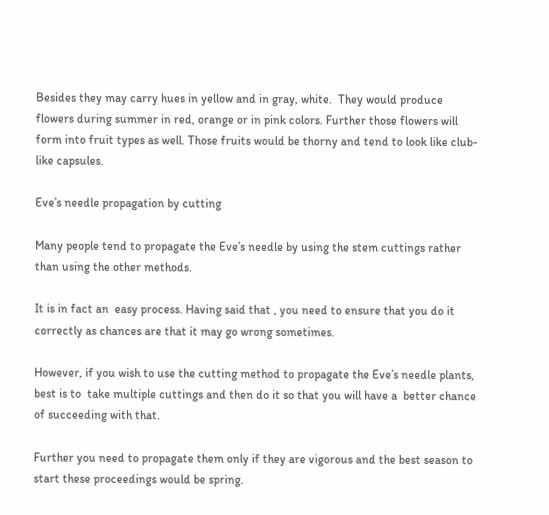Besides they may carry hues in yellow and in gray, white.  They would produce flowers during summer in red, orange or in pink colors. Further those flowers will form into fruit types as well. Those fruits would be thorny and tend to look like club-like capsules.

Eve’s needle propagation by cutting

Many people tend to propagate the Eve’s needle by using the stem cuttings rather than using the other methods.

It is in fact an  easy process. Having said that , you need to ensure that you do it correctly as chances are that it may go wrong sometimes.

However, if you wish to use the cutting method to propagate the Eve’s needle plants, best is to  take multiple cuttings and then do it so that you will have a  better chance of succeeding with that.

Further you need to propagate them only if they are vigorous and the best season to start these proceedings would be spring.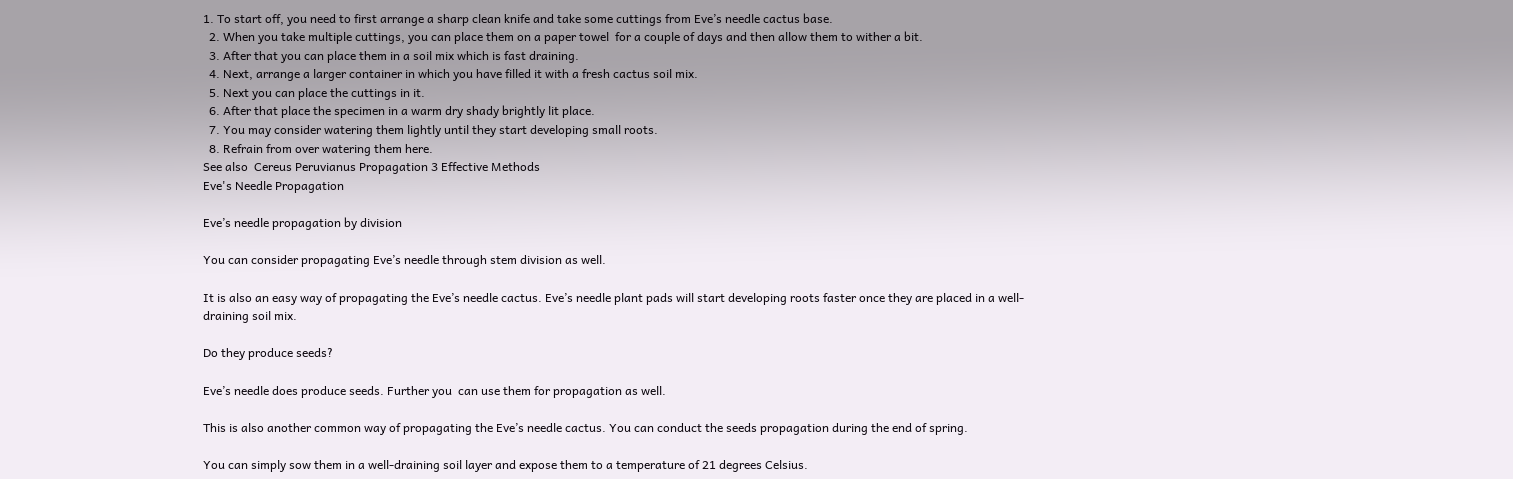1. To start off, you need to first arrange a sharp clean knife and take some cuttings from Eve’s needle cactus base.
  2. When you take multiple cuttings, you can place them on a paper towel  for a couple of days and then allow them to wither a bit.
  3. After that you can place them in a soil mix which is fast draining.
  4. Next, arrange a larger container in which you have filled it with a fresh cactus soil mix.
  5. Next you can place the cuttings in it.
  6. After that place the specimen in a warm dry shady brightly lit place.
  7. You may consider watering them lightly until they start developing small roots.
  8. Refrain from over watering them here.
See also  Cereus Peruvianus Propagation 3 Effective Methods
Eve's Needle Propagation

Eve’s needle propagation by division

You can consider propagating Eve’s needle through stem division as well.

It is also an easy way of propagating the Eve’s needle cactus. Eve’s needle plant pads will start developing roots faster once they are placed in a well-draining soil mix.

Do they produce seeds?

Eve’s needle does produce seeds. Further you  can use them for propagation as well.

This is also another common way of propagating the Eve’s needle cactus. You can conduct the seeds propagation during the end of spring.

You can simply sow them in a well-draining soil layer and expose them to a temperature of 21 degrees Celsius.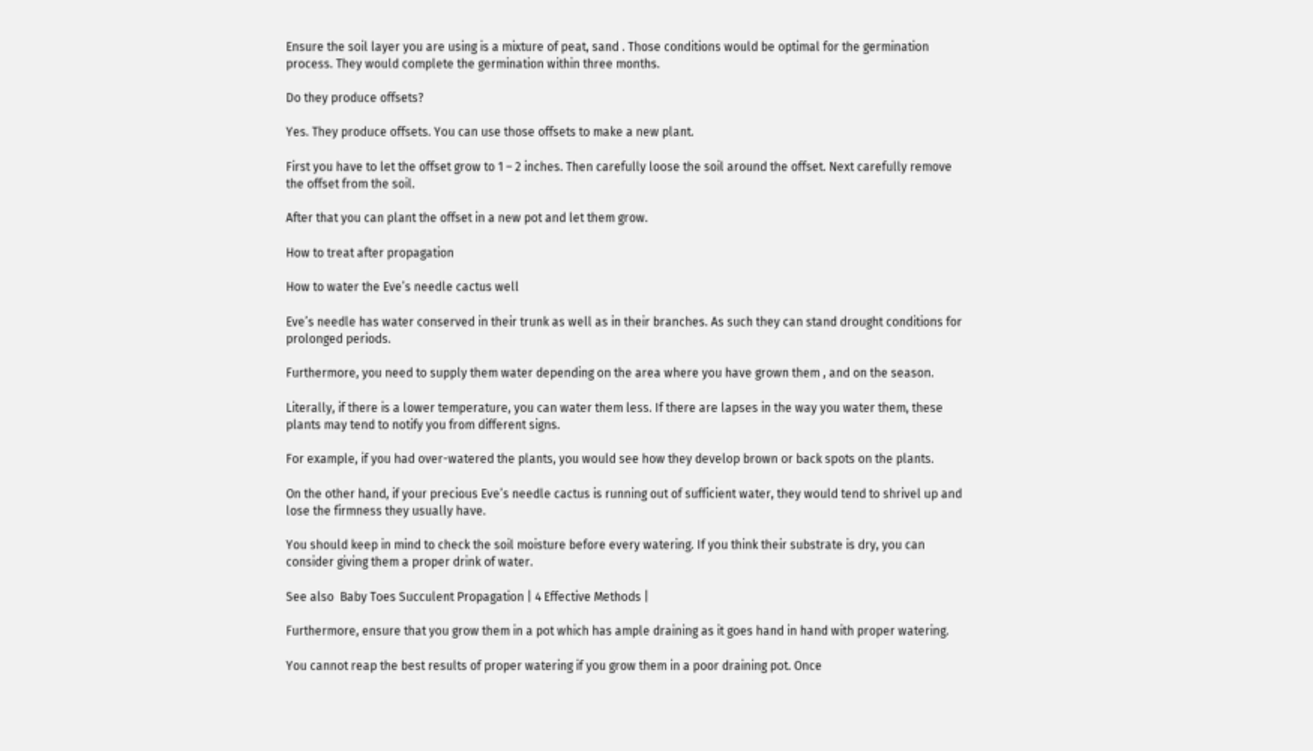Ensure the soil layer you are using is a mixture of peat, sand . Those conditions would be optimal for the germination process. They would complete the germination within three months.

Do they produce offsets?

Yes. They produce offsets. You can use those offsets to make a new plant.

First you have to let the offset grow to 1 – 2 inches. Then carefully loose the soil around the offset. Next carefully remove the offset from the soil.

After that you can plant the offset in a new pot and let them grow.

How to treat after propagation

How to water the Eve’s needle cactus well

Eve’s needle has water conserved in their trunk as well as in their branches. As such they can stand drought conditions for prolonged periods.

Furthermore, you need to supply them water depending on the area where you have grown them , and on the season.

Literally, if there is a lower temperature, you can water them less. If there are lapses in the way you water them, these plants may tend to notify you from different signs.

For example, if you had over-watered the plants, you would see how they develop brown or back spots on the plants.

On the other hand, if your precious Eve’s needle cactus is running out of sufficient water, they would tend to shrivel up and lose the firmness they usually have.

You should keep in mind to check the soil moisture before every watering. If you think their substrate is dry, you can consider giving them a proper drink of water.

See also  Baby Toes Succulent Propagation | 4 Effective Methods |

Furthermore, ensure that you grow them in a pot which has ample draining as it goes hand in hand with proper watering.

You cannot reap the best results of proper watering if you grow them in a poor draining pot. Once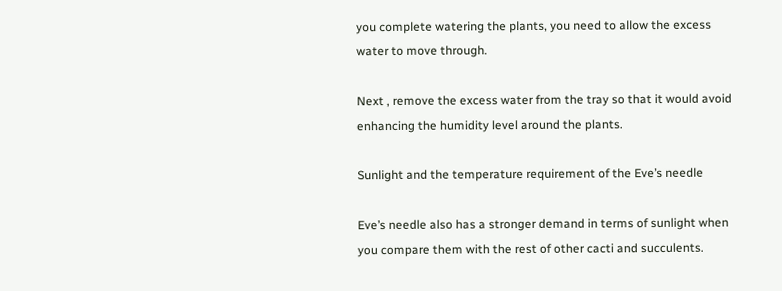you complete watering the plants, you need to allow the excess water to move through.

Next , remove the excess water from the tray so that it would avoid enhancing the humidity level around the plants.

Sunlight and the temperature requirement of the Eve’s needle

Eve’s needle also has a stronger demand in terms of sunlight when you compare them with the rest of other cacti and succulents.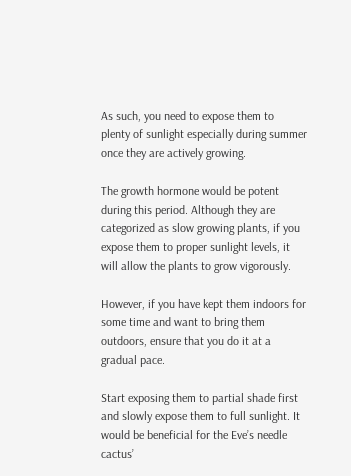As such, you need to expose them to  plenty of sunlight especially during summer once they are actively growing.

The growth hormone would be potent during this period. Although they are categorized as slow growing plants, if you expose them to proper sunlight levels, it will allow the plants to grow vigorously.

However, if you have kept them indoors for some time and want to bring them outdoors, ensure that you do it at a gradual pace.

Start exposing them to partial shade first and slowly expose them to full sunlight. It would be beneficial for the Eve’s needle cactus’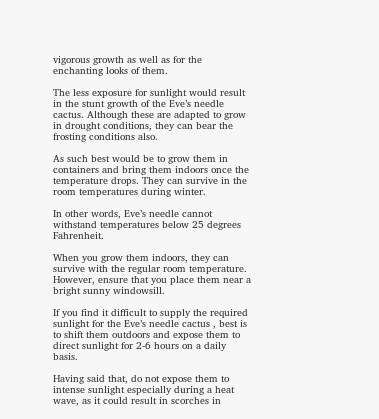vigorous growth as well as for the enchanting looks of them.

The less exposure for sunlight would result in the stunt growth of the Eve’s needle cactus. Although these are adapted to grow in drought conditions, they can bear the frosting conditions also.

As such best would be to grow them in containers and bring them indoors once the temperature drops. They can survive in the room temperatures during winter.

In other words, Eve’s needle cannot withstand temperatures below 25 degrees Fahrenheit.

When you grow them indoors, they can survive with the regular room temperature. However, ensure that you place them near a bright sunny windowsill.

If you find it difficult to supply the required sunlight for the Eve’s needle cactus , best is to shift them outdoors and expose them to direct sunlight for 2-6 hours on a daily basis.

Having said that, do not expose them to intense sunlight especially during a heat wave, as it could result in scorches in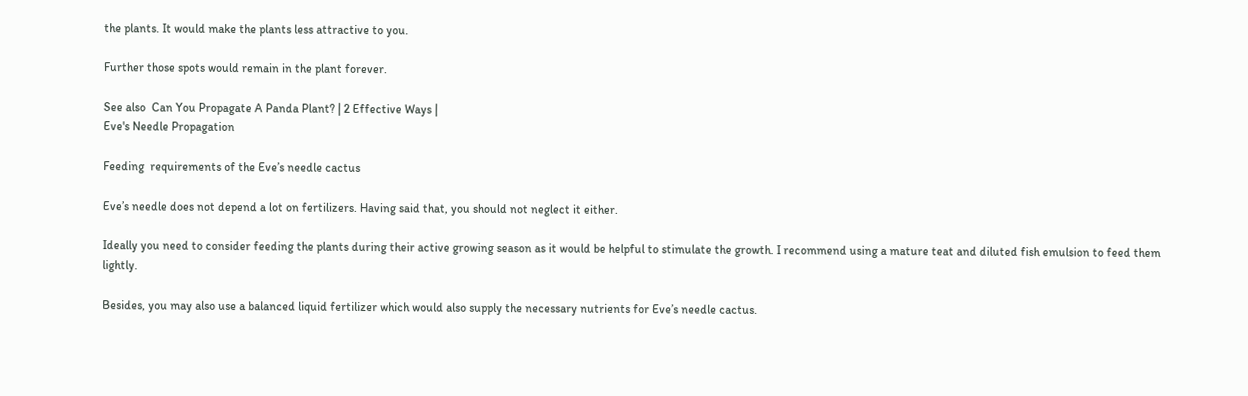the plants. It would make the plants less attractive to you.

Further those spots would remain in the plant forever.

See also  Can You Propagate A Panda Plant? | 2 Effective Ways |
Eve's Needle Propagation

Feeding  requirements of the Eve’s needle cactus

Eve’s needle does not depend a lot on fertilizers. Having said that, you should not neglect it either.

Ideally you need to consider feeding the plants during their active growing season as it would be helpful to stimulate the growth. I recommend using a mature teat and diluted fish emulsion to feed them lightly.

Besides, you may also use a balanced liquid fertilizer which would also supply the necessary nutrients for Eve’s needle cactus.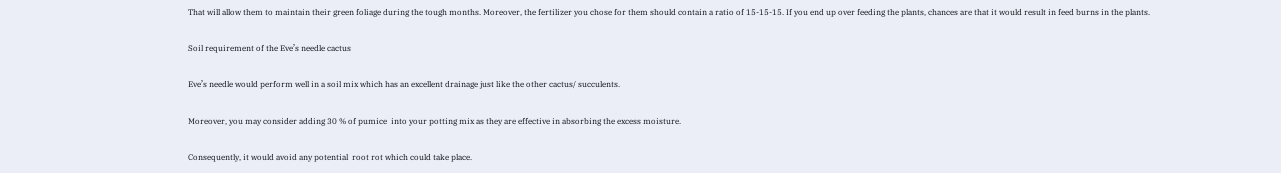That will allow them to maintain their green foliage during the tough months. Moreover, the fertilizer you chose for them should contain a ratio of 15-15-15. If you end up over feeding the plants, chances are that it would result in feed burns in the plants.

Soil requirement of the Eve’s needle cactus

Eve’s needle would perform well in a soil mix which has an excellent drainage just like the other cactus/ succulents.

Moreover, you may consider adding 30 % of pumice  into your potting mix as they are effective in absorbing the excess moisture.

Consequently, it would avoid any potential  root rot which could take place.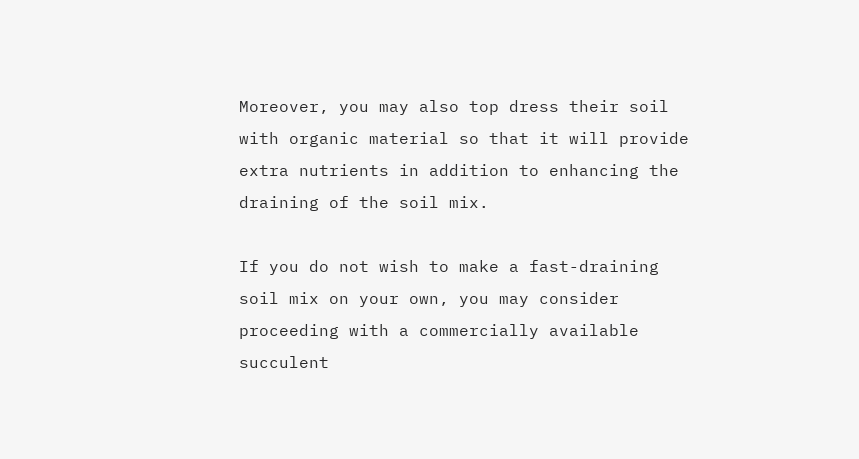Moreover, you may also top dress their soil with organic material so that it will provide extra nutrients in addition to enhancing the draining of the soil mix.

If you do not wish to make a fast-draining soil mix on your own, you may consider proceeding with a commercially available succulent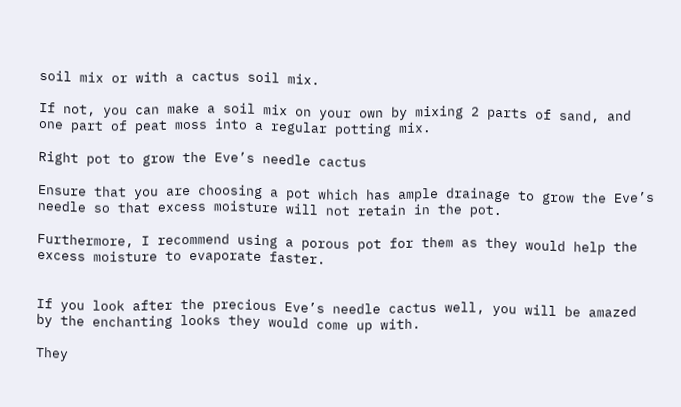soil mix or with a cactus soil mix.

If not, you can make a soil mix on your own by mixing 2 parts of sand, and one part of peat moss into a regular potting mix.

Right pot to grow the Eve’s needle cactus

Ensure that you are choosing a pot which has ample drainage to grow the Eve’s needle so that excess moisture will not retain in the pot.

Furthermore, I recommend using a porous pot for them as they would help the excess moisture to evaporate faster.


If you look after the precious Eve’s needle cactus well, you will be amazed by the enchanting looks they would come up with.

They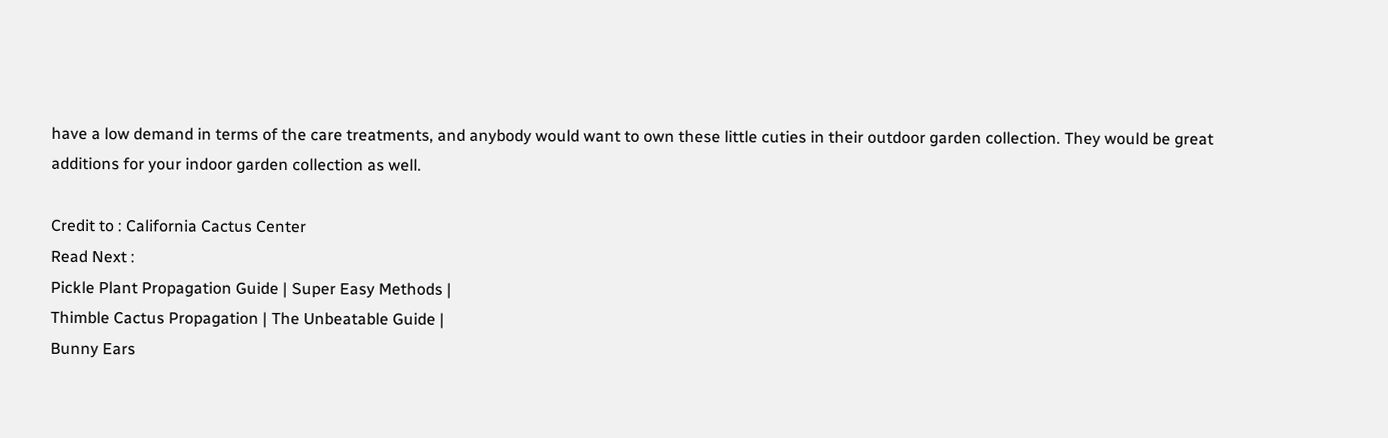have a low demand in terms of the care treatments, and anybody would want to own these little cuties in their outdoor garden collection. They would be great additions for your indoor garden collection as well.

Credit to : California Cactus Center
Read Next :
Pickle Plant Propagation Guide | Super Easy Methods |
Thimble Cactus Propagation | The Unbeatable Guide |
Bunny Ears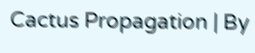Cactus Propagation | By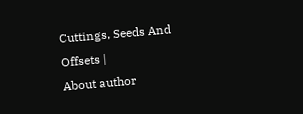Cuttings, Seeds And Offsets |
About author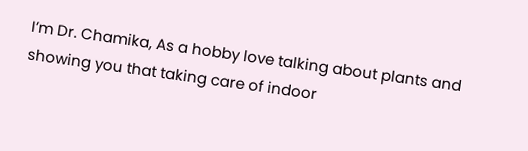I’m Dr. Chamika, As a hobby love talking about plants and showing you that taking care of indoor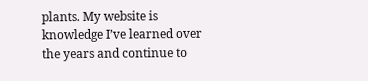plants. My website is knowledge I’ve learned over the years and continue to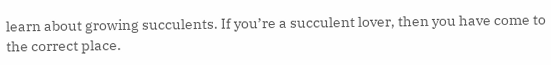learn about growing succulents. If you’re a succulent lover, then you have come to the correct place.